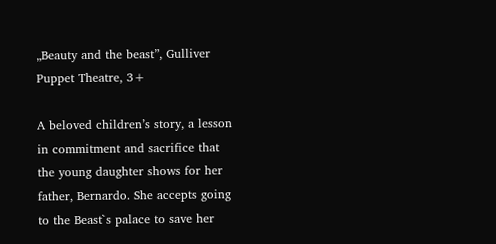„Beauty and the beast”, Gulliver Puppet Theatre, 3+

A beloved children’s story, a lesson in commitment and sacrifice that the young daughter shows for her father, Bernardo. She accepts going to the Beast`s palace to save her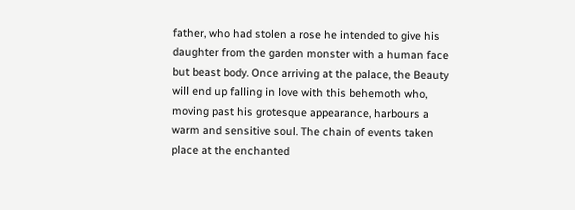father, who had stolen a rose he intended to give his daughter from the garden monster with a human face but beast body. Once arriving at the palace, the Beauty will end up falling in love with this behemoth who, moving past his grotesque appearance, harbours a warm and sensitive soul. The chain of events taken place at the enchanted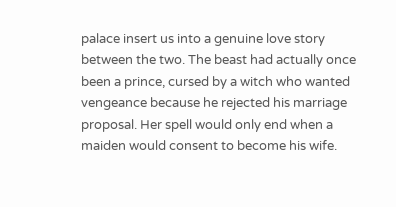palace insert us into a genuine love story between the two. The beast had actually once been a prince, cursed by a witch who wanted vengeance because he rejected his marriage proposal. Her spell would only end when a maiden would consent to become his wife.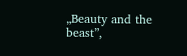„Beauty and the beast”,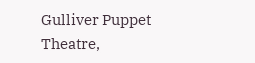Gulliver Puppet Theatre,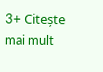3+ Citește mai mult